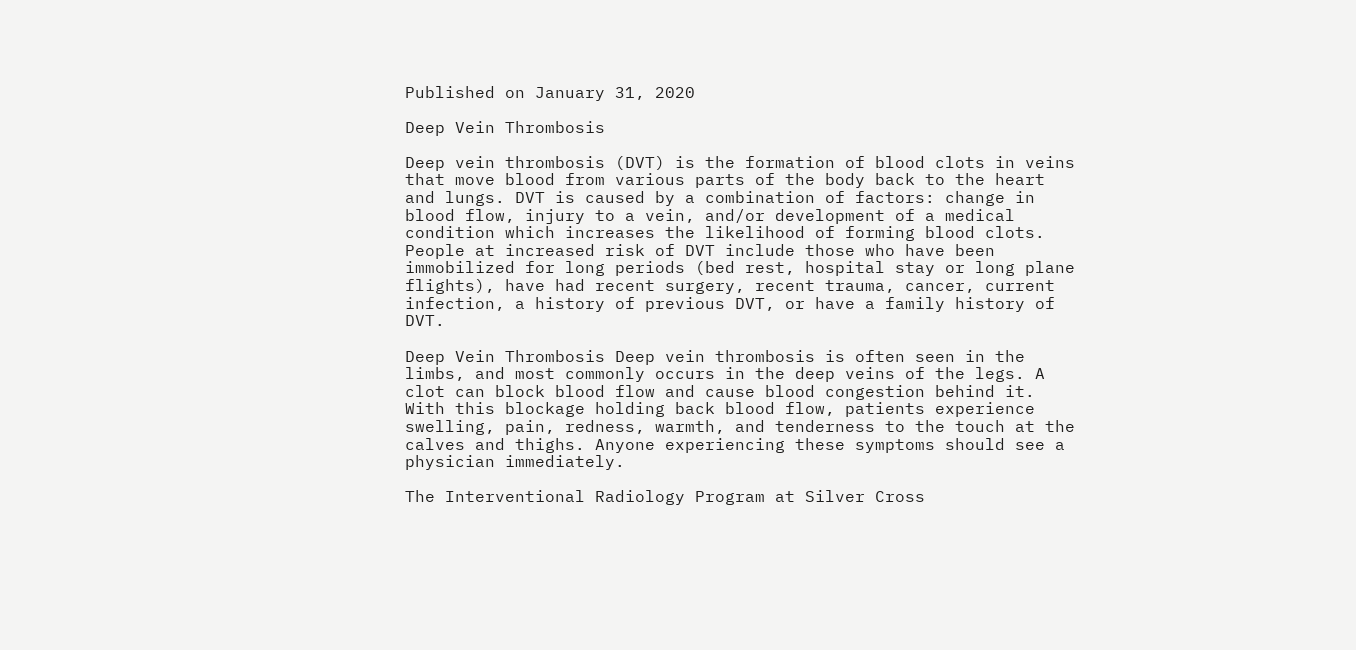Published on January 31, 2020

Deep Vein Thrombosis

Deep vein thrombosis (DVT) is the formation of blood clots in veins that move blood from various parts of the body back to the heart and lungs. DVT is caused by a combination of factors: change in blood flow, injury to a vein, and/or development of a medical condition which increases the likelihood of forming blood clots. People at increased risk of DVT include those who have been immobilized for long periods (bed rest, hospital stay or long plane flights), have had recent surgery, recent trauma, cancer, current infection, a history of previous DVT, or have a family history of DVT.

Deep Vein Thrombosis Deep vein thrombosis is often seen in the limbs, and most commonly occurs in the deep veins of the legs. A clot can block blood flow and cause blood congestion behind it. With this blockage holding back blood flow, patients experience swelling, pain, redness, warmth, and tenderness to the touch at the calves and thighs. Anyone experiencing these symptoms should see a physician immediately.

The Interventional Radiology Program at Silver Cross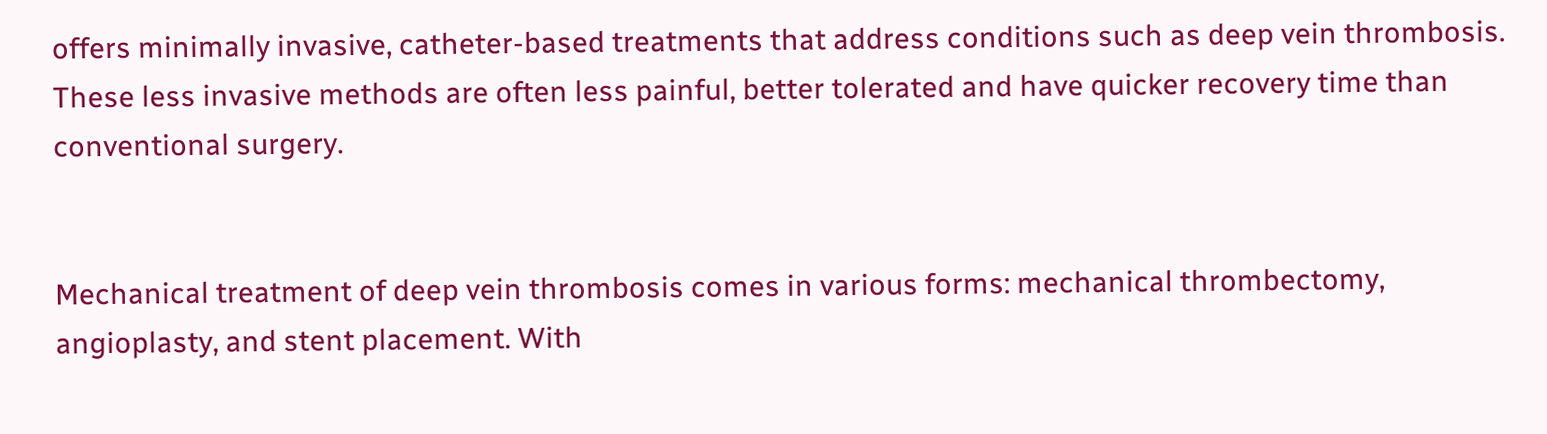offers minimally invasive, catheter-based treatments that address conditions such as deep vein thrombosis. These less invasive methods are often less painful, better tolerated and have quicker recovery time than conventional surgery.


Mechanical treatment of deep vein thrombosis comes in various forms: mechanical thrombectomy, angioplasty, and stent placement. With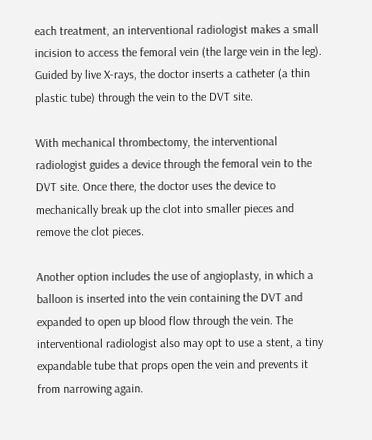each treatment, an interventional radiologist makes a small incision to access the femoral vein (the large vein in the leg). Guided by live X-rays, the doctor inserts a catheter (a thin plastic tube) through the vein to the DVT site.

With mechanical thrombectomy, the interventional radiologist guides a device through the femoral vein to the DVT site. Once there, the doctor uses the device to mechanically break up the clot into smaller pieces and remove the clot pieces.

Another option includes the use of angioplasty, in which a balloon is inserted into the vein containing the DVT and expanded to open up blood flow through the vein. The interventional radiologist also may opt to use a stent, a tiny expandable tube that props open the vein and prevents it from narrowing again.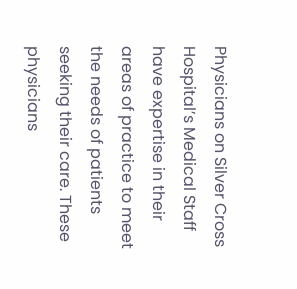Physicians on Silver Cross Hospital’s Medical Staff have expertise in their areas of practice to meet the needs of patients seeking their care. These physicians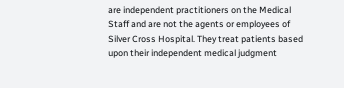are independent practitioners on the Medical Staff and are not the agents or employees of Silver Cross Hospital. They treat patients based upon their independent medical judgment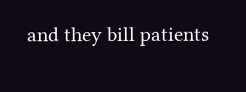and they bill patients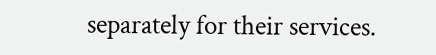separately for their services.